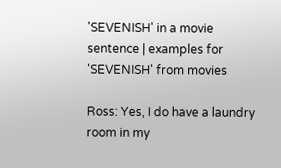'SEVENISH' in a movie sentence | examples for 'SEVENISH' from movies

Ross: Yes, I do have a laundry room in my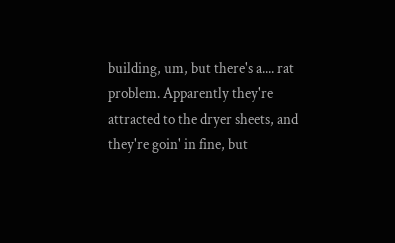building, um, but there's a.... rat problem. Apparently they're attracted to the dryer sheets, and they're goin' in fine, but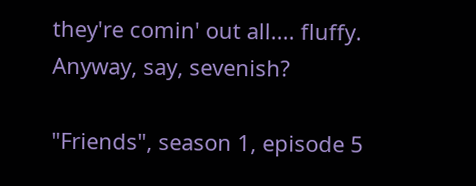they're comin' out all.... fluffy. Anyway, say, sevenish?

"Friends", season 1, episode 5